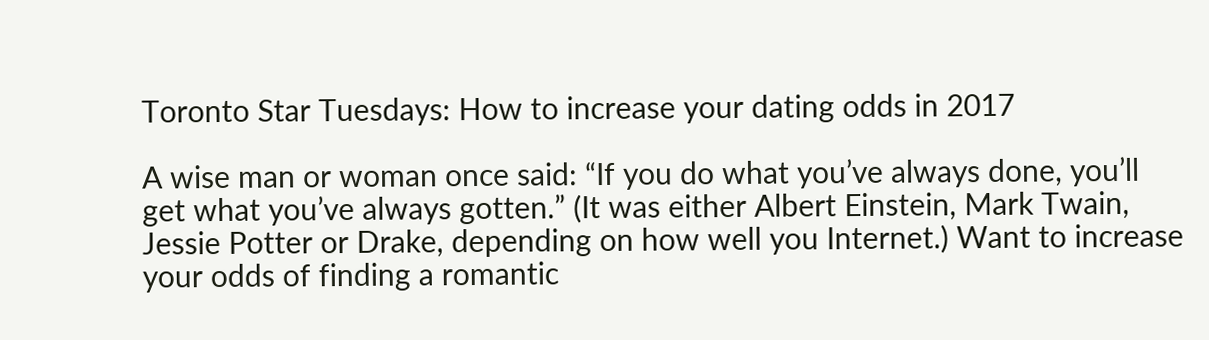Toronto Star Tuesdays: How to increase your dating odds in 2017

A wise man or woman once said: “If you do what you’ve always done, you’ll get what you’ve always gotten.” (It was either Albert Einstein, Mark Twain, Jessie Potter or Drake, depending on how well you Internet.) Want to increase your odds of finding a romantic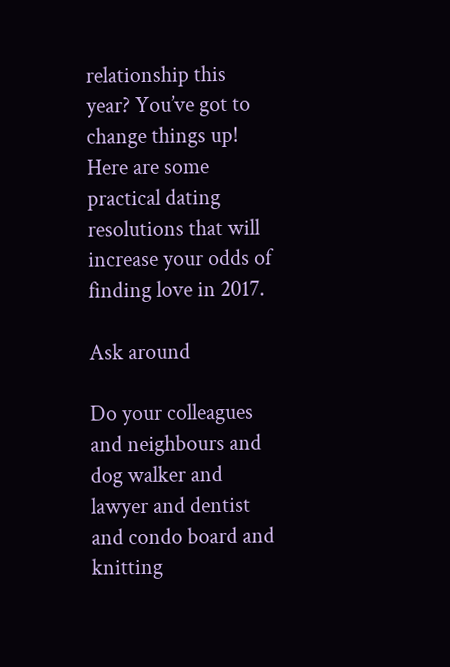relationship this year? You’ve got to change things up! Here are some practical dating resolutions that will increase your odds of finding love in 2017.

Ask around

Do your colleagues and neighbours and dog walker and lawyer and dentist and condo board and knitting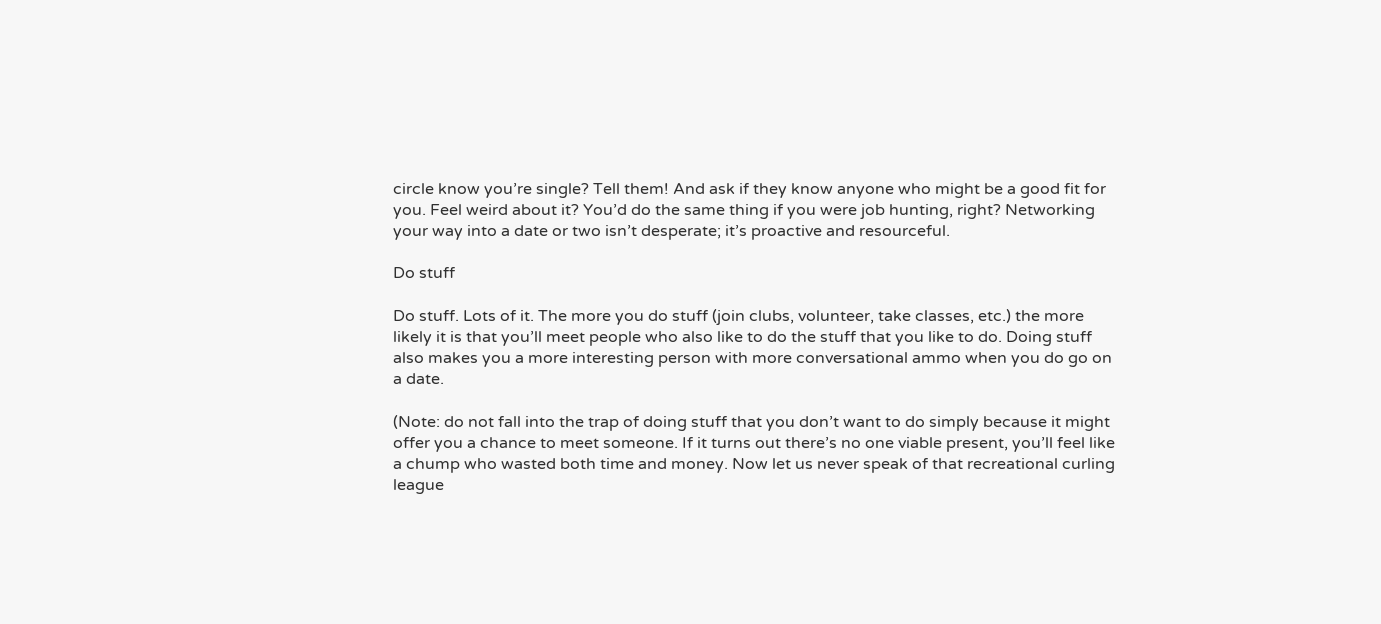circle know you’re single? Tell them! And ask if they know anyone who might be a good fit for you. Feel weird about it? You’d do the same thing if you were job hunting, right? Networking your way into a date or two isn’t desperate; it’s proactive and resourceful.

Do stuff

Do stuff. Lots of it. The more you do stuff (join clubs, volunteer, take classes, etc.) the more likely it is that you’ll meet people who also like to do the stuff that you like to do. Doing stuff also makes you a more interesting person with more conversational ammo when you do go on a date.

(Note: do not fall into the trap of doing stuff that you don’t want to do simply because it might offer you a chance to meet someone. If it turns out there’s no one viable present, you’ll feel like a chump who wasted both time and money. Now let us never speak of that recreational curling league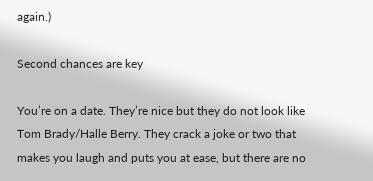again.)

Second chances are key

You’re on a date. They’re nice but they do not look like Tom Brady/Halle Berry. They crack a joke or two that makes you laugh and puts you at ease, but there are no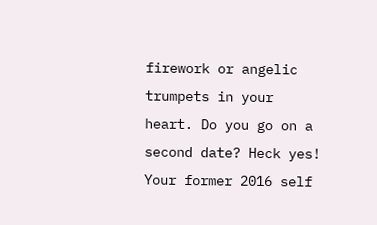firework or angelic trumpets in your heart. Do you go on a second date? Heck yes! Your former 2016 self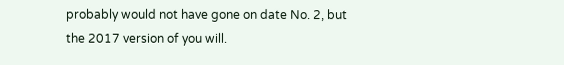probably would not have gone on date No. 2, but the 2017 version of you will.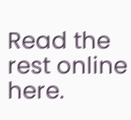Read the rest online here.